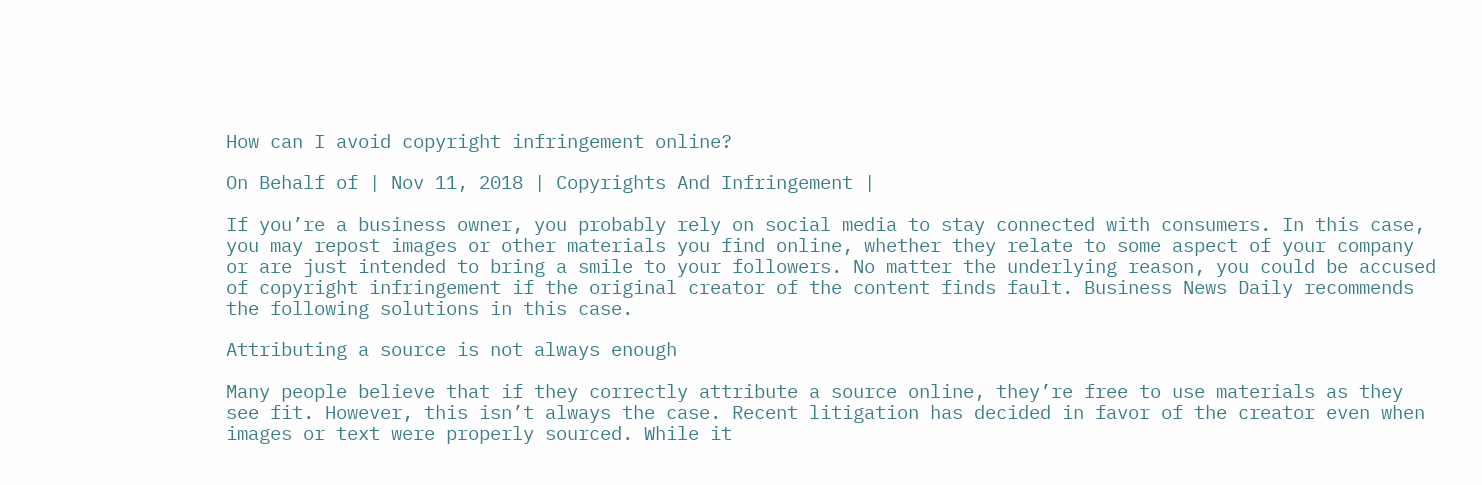How can I avoid copyright infringement online?

On Behalf of | Nov 11, 2018 | Copyrights And Infringement |

If you’re a business owner, you probably rely on social media to stay connected with consumers. In this case, you may repost images or other materials you find online, whether they relate to some aspect of your company or are just intended to bring a smile to your followers. No matter the underlying reason, you could be accused of copyright infringement if the original creator of the content finds fault. Business News Daily recommends the following solutions in this case.

Attributing a source is not always enough

Many people believe that if they correctly attribute a source online, they’re free to use materials as they see fit. However, this isn’t always the case. Recent litigation has decided in favor of the creator even when images or text were properly sourced. While it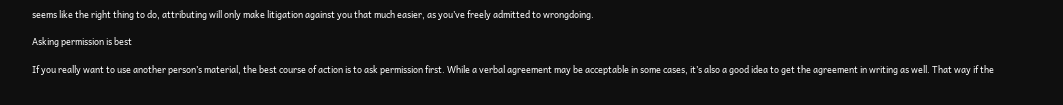seems like the right thing to do, attributing will only make litigation against you that much easier, as you’ve freely admitted to wrongdoing.

Asking permission is best

If you really want to use another person’s material, the best course of action is to ask permission first. While a verbal agreement may be acceptable in some cases, it’s also a good idea to get the agreement in writing as well. That way if the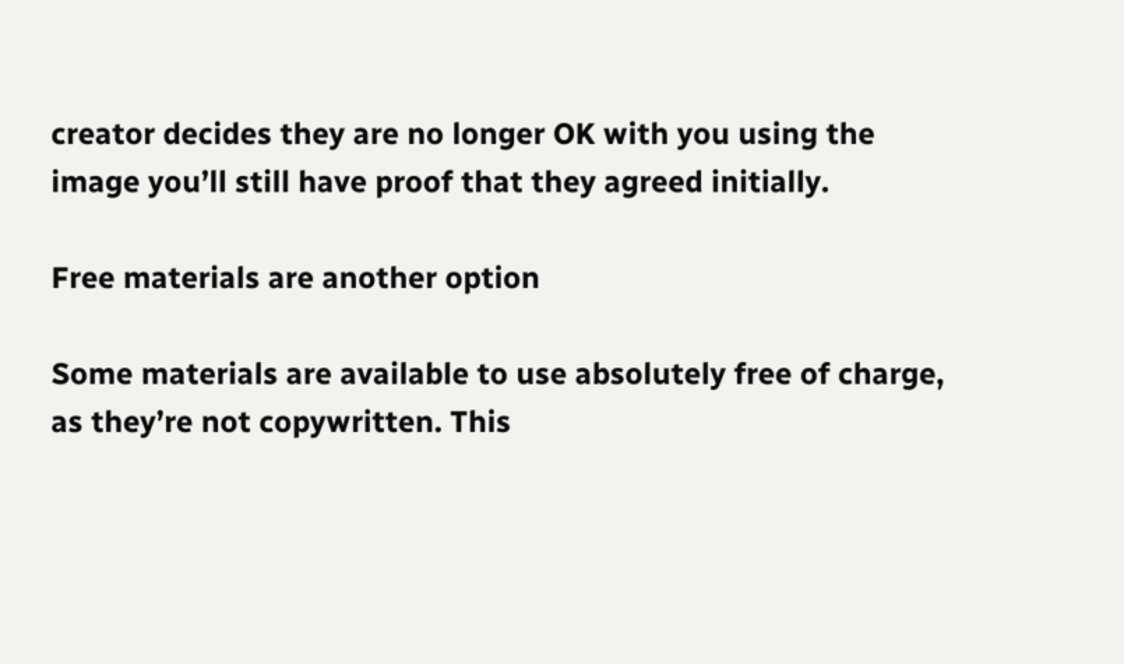creator decides they are no longer OK with you using the image you’ll still have proof that they agreed initially.

Free materials are another option

Some materials are available to use absolutely free of charge, as they’re not copywritten. This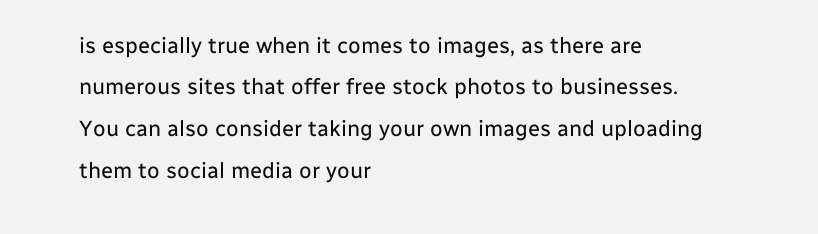is especially true when it comes to images, as there are numerous sites that offer free stock photos to businesses. You can also consider taking your own images and uploading them to social media or your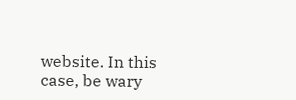website. In this case, be wary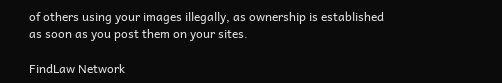of others using your images illegally, as ownership is established as soon as you post them on your sites.

FindLaw Network